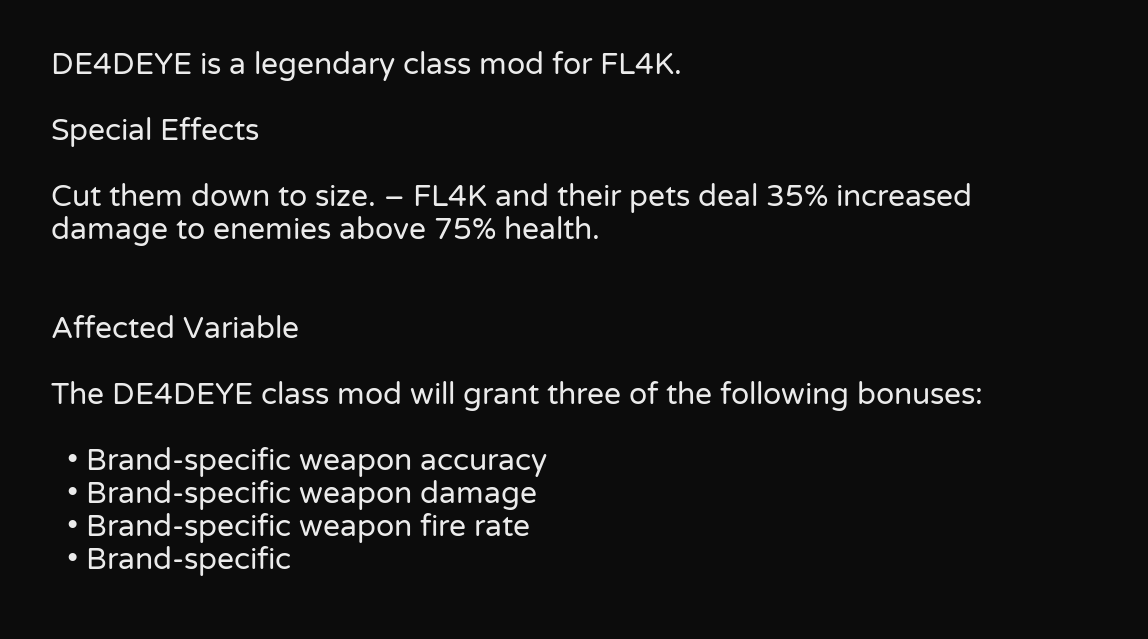DE4DEYE is a legendary class mod for FL4K.

Special Effects

Cut them down to size. – FL4K and their pets deal 35% increased damage to enemies above 75% health.


Affected Variable

The DE4DEYE class mod will grant three of the following bonuses:

  • Brand-specific weapon accuracy
  • Brand-specific weapon damage
  • Brand-specific weapon fire rate
  • Brand-specific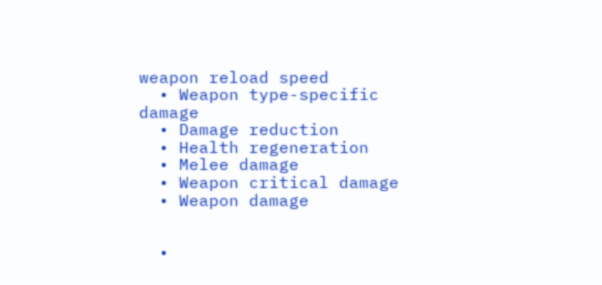weapon reload speed
  • Weapon type-specific damage
  • Damage reduction
  • Health regeneration
  • Melee damage
  • Weapon critical damage
  • Weapon damage


  •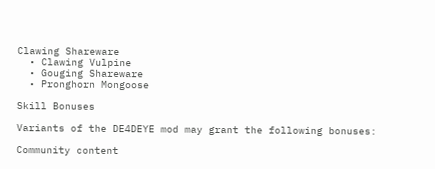Clawing Shareware
  • Clawing Vulpine
  • Gouging Shareware
  • Pronghorn Mongoose

Skill Bonuses

Variants of the DE4DEYE mod may grant the following bonuses:

Community content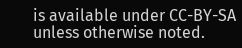is available under CC-BY-SA unless otherwise noted.